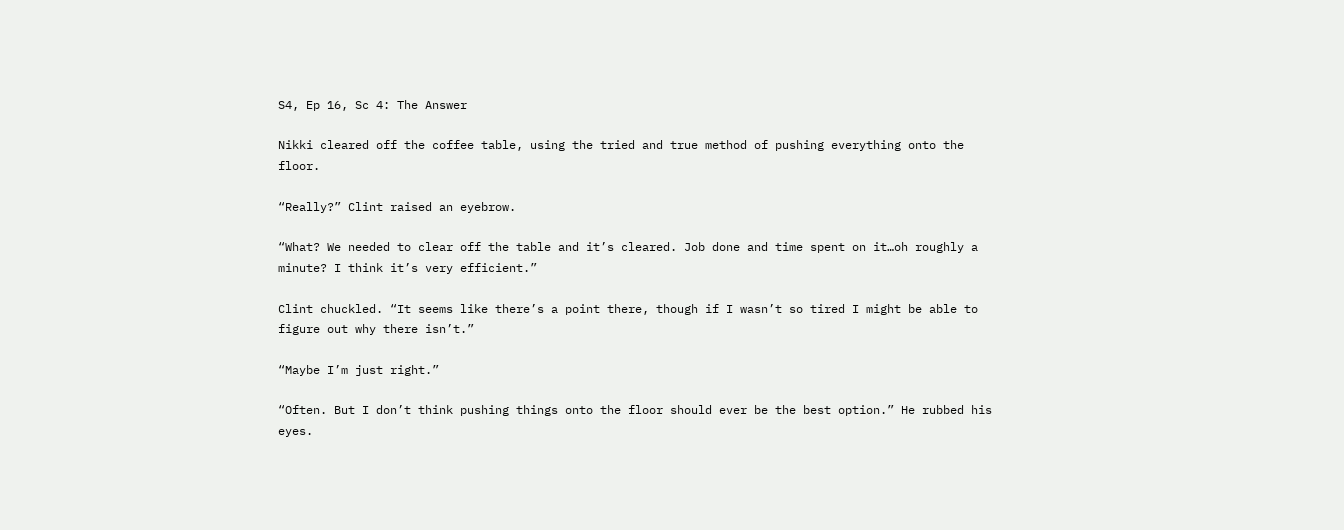S4, Ep 16, Sc 4: The Answer

Nikki cleared off the coffee table, using the tried and true method of pushing everything onto the floor.

“Really?” Clint raised an eyebrow.

“What? We needed to clear off the table and it’s cleared. Job done and time spent on it…oh roughly a minute? I think it’s very efficient.”

Clint chuckled. “It seems like there’s a point there, though if I wasn’t so tired I might be able to figure out why there isn’t.”

“Maybe I’m just right.”

“Often. But I don’t think pushing things onto the floor should ever be the best option.” He rubbed his eyes.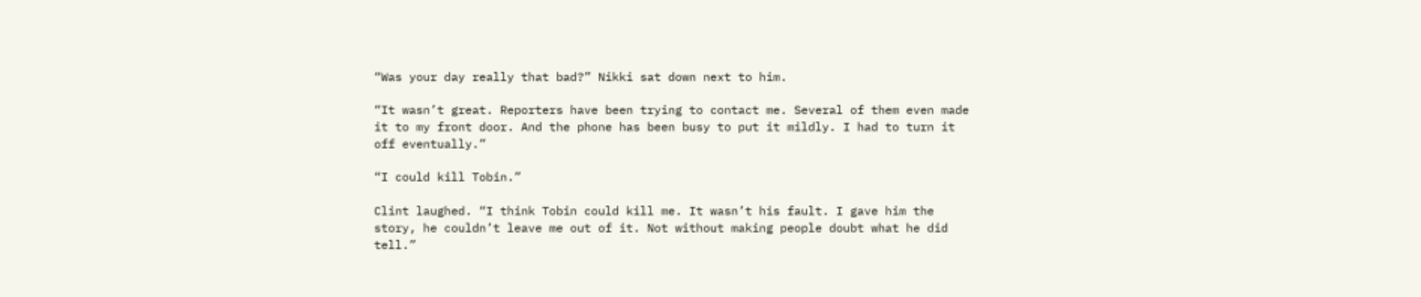“Was your day really that bad?” Nikki sat down next to him.

“It wasn’t great. Reporters have been trying to contact me. Several of them even made it to my front door. And the phone has been busy to put it mildly. I had to turn it off eventually.”

“I could kill Tobin.”

Clint laughed. “I think Tobin could kill me. It wasn’t his fault. I gave him the story, he couldn’t leave me out of it. Not without making people doubt what he did tell.”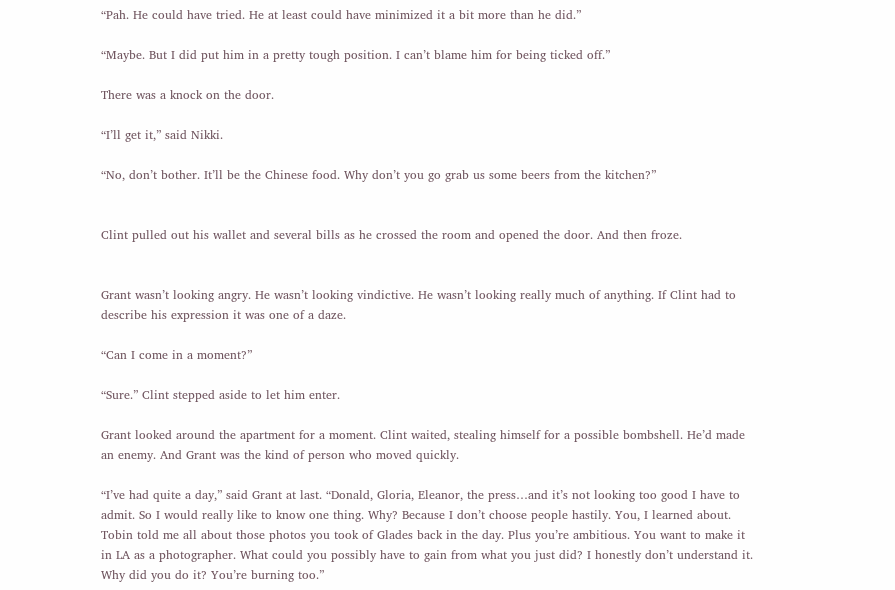“Pah. He could have tried. He at least could have minimized it a bit more than he did.”

“Maybe. But I did put him in a pretty tough position. I can’t blame him for being ticked off.”

There was a knock on the door.

“I’ll get it,” said Nikki.

“No, don’t bother. It’ll be the Chinese food. Why don’t you go grab us some beers from the kitchen?”


Clint pulled out his wallet and several bills as he crossed the room and opened the door. And then froze.


Grant wasn’t looking angry. He wasn’t looking vindictive. He wasn’t looking really much of anything. If Clint had to describe his expression it was one of a daze.

“Can I come in a moment?”

“Sure.” Clint stepped aside to let him enter.

Grant looked around the apartment for a moment. Clint waited, stealing himself for a possible bombshell. He’d made an enemy. And Grant was the kind of person who moved quickly.

“I’ve had quite a day,” said Grant at last. “Donald, Gloria, Eleanor, the press…and it’s not looking too good I have to admit. So I would really like to know one thing. Why? Because I don’t choose people hastily. You, I learned about. Tobin told me all about those photos you took of Glades back in the day. Plus you’re ambitious. You want to make it in LA as a photographer. What could you possibly have to gain from what you just did? I honestly don’t understand it. Why did you do it? You’re burning too.”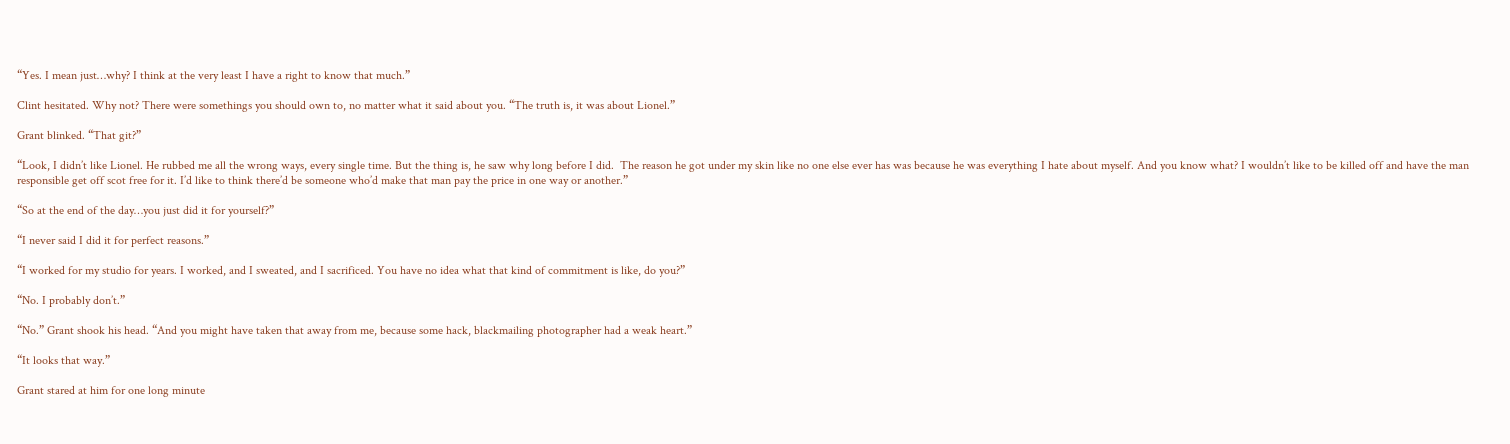“Yes. I mean just…why? I think at the very least I have a right to know that much.”

Clint hesitated. Why not? There were somethings you should own to, no matter what it said about you. “The truth is, it was about Lionel.”

Grant blinked. “That git?”

“Look, I didn’t like Lionel. He rubbed me all the wrong ways, every single time. But the thing is, he saw why long before I did.  The reason he got under my skin like no one else ever has was because he was everything I hate about myself. And you know what? I wouldn’t like to be killed off and have the man responsible get off scot free for it. I’d like to think there’d be someone who’d make that man pay the price in one way or another.”

“So at the end of the day…you just did it for yourself?”

“I never said I did it for perfect reasons.”

“I worked for my studio for years. I worked, and I sweated, and I sacrificed. You have no idea what that kind of commitment is like, do you?”

“No. I probably don’t.”

“No.” Grant shook his head. “And you might have taken that away from me, because some hack, blackmailing photographer had a weak heart.”

“It looks that way.”

Grant stared at him for one long minute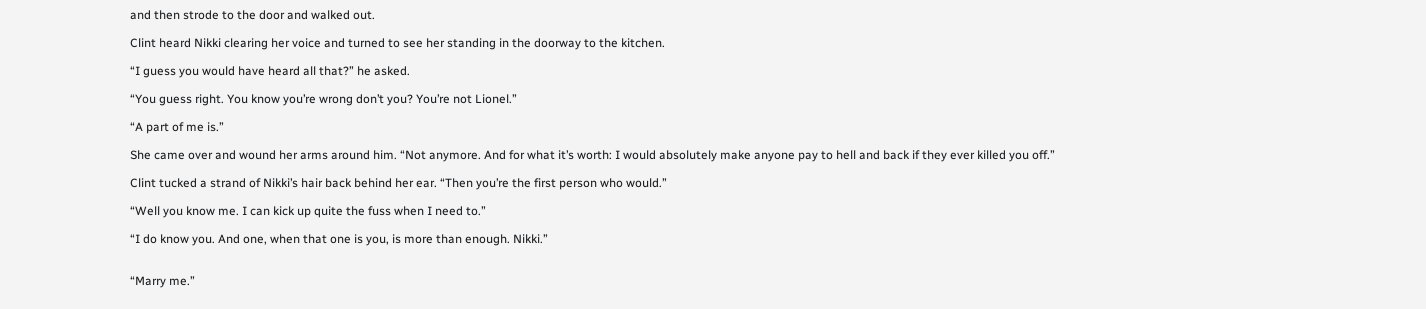and then strode to the door and walked out.

Clint heard Nikki clearing her voice and turned to see her standing in the doorway to the kitchen.

“I guess you would have heard all that?” he asked.

“You guess right. You know you’re wrong don’t you? You’re not Lionel.”

“A part of me is.”

She came over and wound her arms around him. “Not anymore. And for what it’s worth: I would absolutely make anyone pay to hell and back if they ever killed you off.”

Clint tucked a strand of Nikki’s hair back behind her ear. “Then you’re the first person who would.”

“Well you know me. I can kick up quite the fuss when I need to.”

“I do know you. And one, when that one is you, is more than enough. Nikki.”


“Marry me.”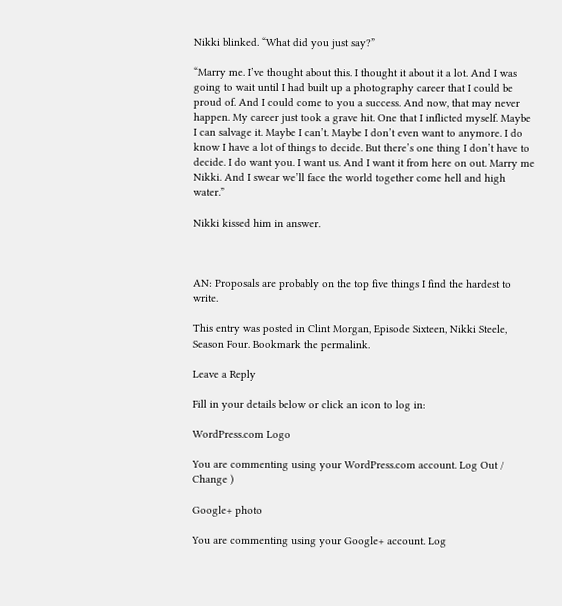Nikki blinked. “What did you just say?”

“Marry me. I’ve thought about this. I thought it about it a lot. And I was going to wait until I had built up a photography career that I could be proud of. And I could come to you a success. And now, that may never happen. My career just took a grave hit. One that I inflicted myself. Maybe I can salvage it. Maybe I can’t. Maybe I don’t even want to anymore. I do know I have a lot of things to decide. But there’s one thing I don’t have to decide. I do want you. I want us. And I want it from here on out. Marry me Nikki. And I swear we’ll face the world together come hell and high water.”

Nikki kissed him in answer.



AN: Proposals are probably on the top five things I find the hardest to write.

This entry was posted in Clint Morgan, Episode Sixteen, Nikki Steele, Season Four. Bookmark the permalink.

Leave a Reply

Fill in your details below or click an icon to log in:

WordPress.com Logo

You are commenting using your WordPress.com account. Log Out /  Change )

Google+ photo

You are commenting using your Google+ account. Log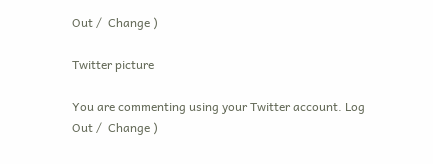Out /  Change )

Twitter picture

You are commenting using your Twitter account. Log Out /  Change )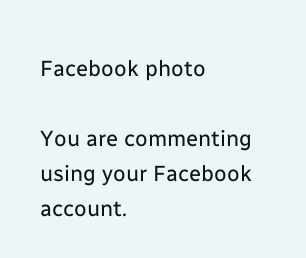Facebook photo

You are commenting using your Facebook account.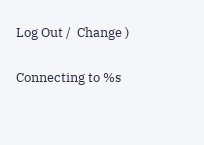Log Out /  Change )

Connecting to %s